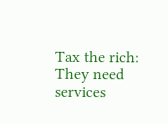Tax the rich: They need services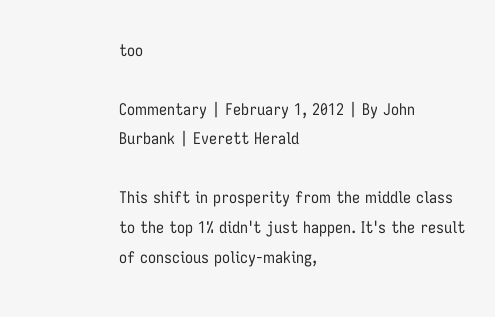too

Commentary | February 1, 2012 | By John Burbank | Everett Herald

This shift in prosperity from the middle class to the top 1% didn't just happen. It's the result of conscious policy-making,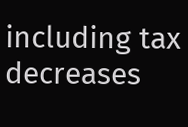including tax decreases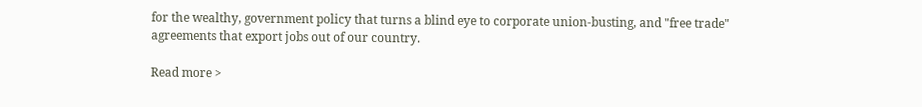for the wealthy, government policy that turns a blind eye to corporate union-busting, and "free trade" agreements that export jobs out of our country.

Read more >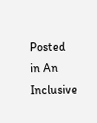Posted in An Inclusive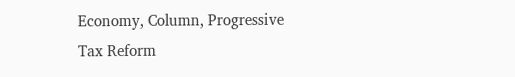Economy, Column, Progressive Tax Reform